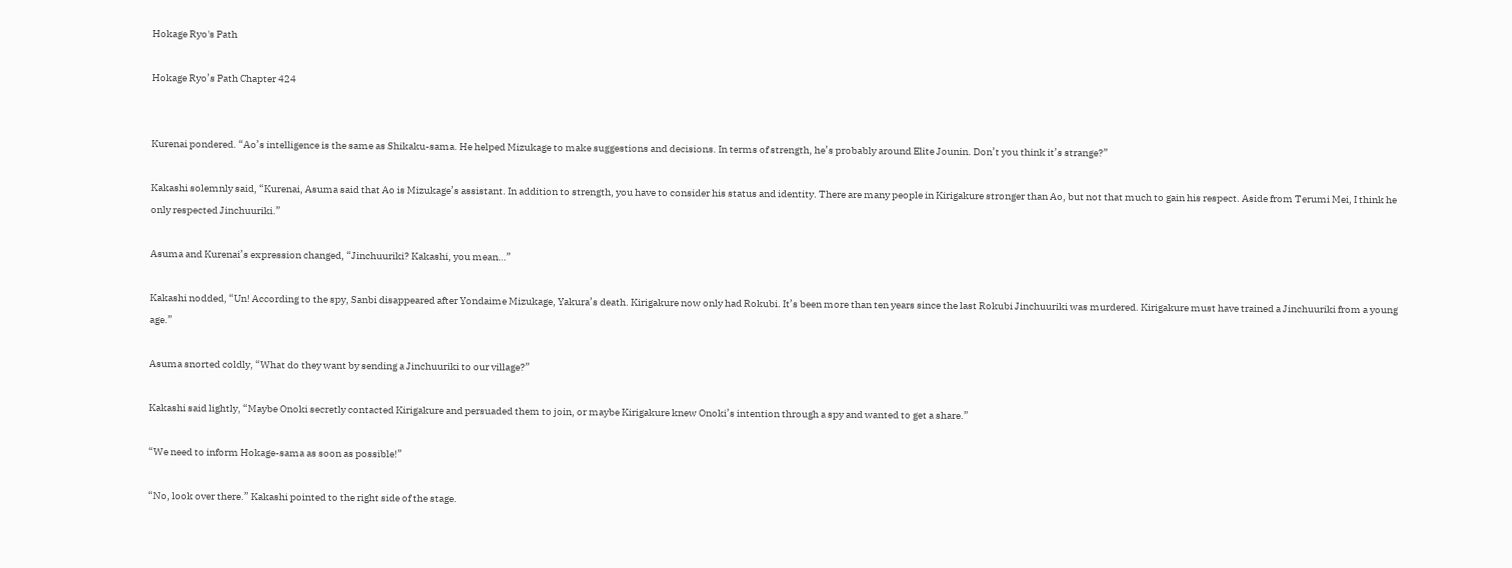Hokage Ryo's Path

Hokage Ryo’s Path Chapter 424


Kurenai pondered. “Ao’s intelligence is the same as Shikaku-sama. He helped Mizukage to make suggestions and decisions. In terms of strength, he’s probably around Elite Jounin. Don’t you think it’s strange?”

Kakashi solemnly said, “Kurenai, Asuma said that Ao is Mizukage’s assistant. In addition to strength, you have to consider his status and identity. There are many people in Kirigakure stronger than Ao, but not that much to gain his respect. Aside from Terumi Mei, I think he only respected Jinchuuriki.”

Asuma and Kurenai’s expression changed, “Jinchuuriki? Kakashi, you mean…”

Kakashi nodded, “Un! According to the spy, Sanbi disappeared after Yondaime Mizukage, Yakura’s death. Kirigakure now only had Rokubi. It’s been more than ten years since the last Rokubi Jinchuuriki was murdered. Kirigakure must have trained a Jinchuuriki from a young age.”

Asuma snorted coldly, “What do they want by sending a Jinchuuriki to our village?”

Kakashi said lightly, “Maybe Onoki secretly contacted Kirigakure and persuaded them to join, or maybe Kirigakure knew Onoki’s intention through a spy and wanted to get a share.”

“We need to inform Hokage-sama as soon as possible!”

“No, look over there.” Kakashi pointed to the right side of the stage.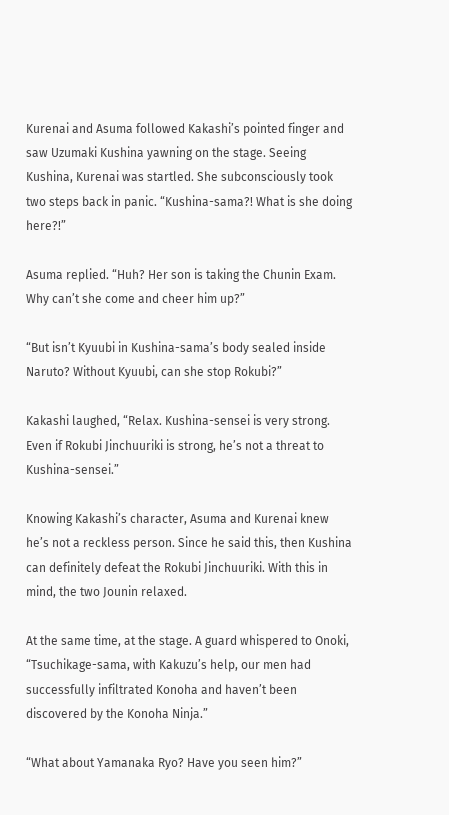Kurenai and Asuma followed Kakashi’s pointed finger and saw Uzumaki Kushina yawning on the stage. Seeing Kushina, Kurenai was startled. She subconsciously took two steps back in panic. “Kushina-sama?! What is she doing here?!”

Asuma replied. “Huh? Her son is taking the Chunin Exam. Why can’t she come and cheer him up?”

“But isn’t Kyuubi in Kushina-sama’s body sealed inside Naruto? Without Kyuubi, can she stop Rokubi?”

Kakashi laughed, “Relax. Kushina-sensei is very strong. Even if Rokubi Jinchuuriki is strong, he’s not a threat to Kushina-sensei.”

Knowing Kakashi’s character, Asuma and Kurenai knew he’s not a reckless person. Since he said this, then Kushina can definitely defeat the Rokubi Jinchuuriki. With this in mind, the two Jounin relaxed.

At the same time, at the stage. A guard whispered to Onoki, “Tsuchikage-sama, with Kakuzu’s help, our men had successfully infiltrated Konoha and haven’t been discovered by the Konoha Ninja.”

“What about Yamanaka Ryo? Have you seen him?”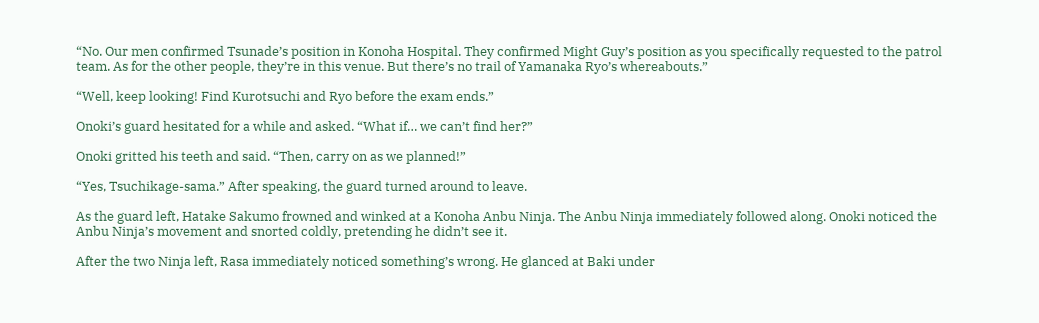“No. Our men confirmed Tsunade’s position in Konoha Hospital. They confirmed Might Guy’s position as you specifically requested to the patrol team. As for the other people, they’re in this venue. But there’s no trail of Yamanaka Ryo’s whereabouts.”

“Well, keep looking! Find Kurotsuchi and Ryo before the exam ends.”

Onoki’s guard hesitated for a while and asked. “What if… we can’t find her?”

Onoki gritted his teeth and said. “Then, carry on as we planned!”

“Yes, Tsuchikage-sama.” After speaking, the guard turned around to leave.

As the guard left, Hatake Sakumo frowned and winked at a Konoha Anbu Ninja. The Anbu Ninja immediately followed along. Onoki noticed the Anbu Ninja’s movement and snorted coldly, pretending he didn’t see it.

After the two Ninja left, Rasa immediately noticed something’s wrong. He glanced at Baki under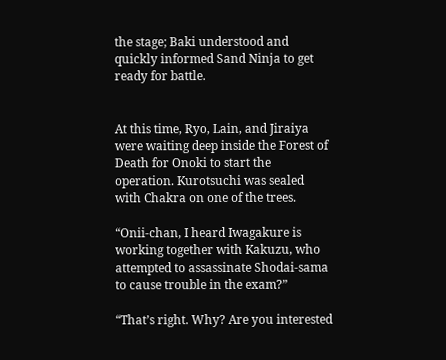the stage; Baki understood and quickly informed Sand Ninja to get ready for battle.


At this time, Ryo, Lain, and Jiraiya were waiting deep inside the Forest of Death for Onoki to start the operation. Kurotsuchi was sealed with Chakra on one of the trees.

“Onii-chan, I heard Iwagakure is working together with Kakuzu, who attempted to assassinate Shodai-sama to cause trouble in the exam?”

“That’s right. Why? Are you interested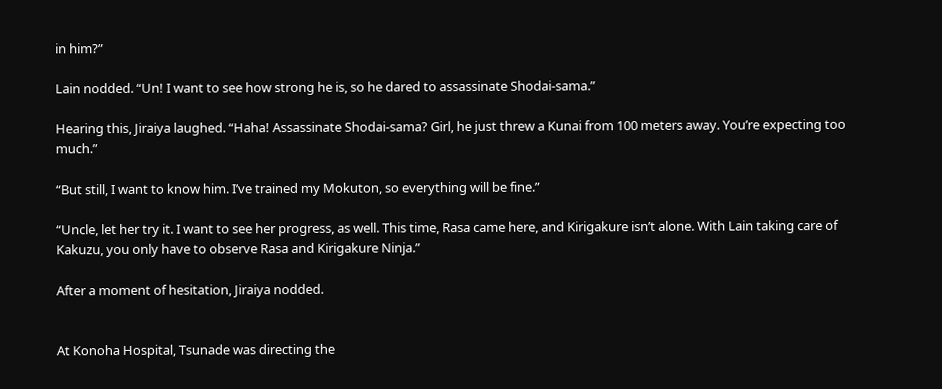in him?”

Lain nodded. “Un! I want to see how strong he is, so he dared to assassinate Shodai-sama.”

Hearing this, Jiraiya laughed. “Haha! Assassinate Shodai-sama? Girl, he just threw a Kunai from 100 meters away. You’re expecting too much.”

“But still, I want to know him. I’ve trained my Mokuton, so everything will be fine.”

“Uncle, let her try it. I want to see her progress, as well. This time, Rasa came here, and Kirigakure isn’t alone. With Lain taking care of Kakuzu, you only have to observe Rasa and Kirigakure Ninja.”

After a moment of hesitation, Jiraiya nodded.


At Konoha Hospital, Tsunade was directing the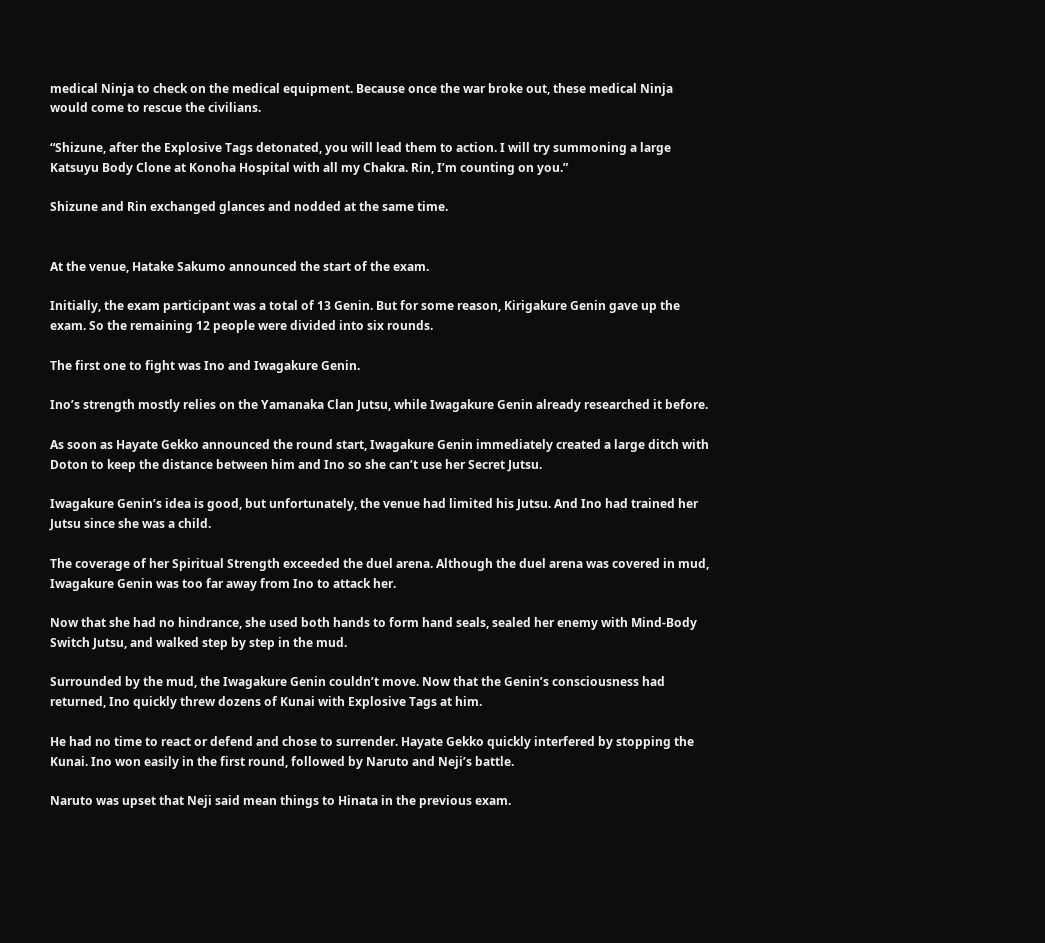medical Ninja to check on the medical equipment. Because once the war broke out, these medical Ninja would come to rescue the civilians.

“Shizune, after the Explosive Tags detonated, you will lead them to action. I will try summoning a large Katsuyu Body Clone at Konoha Hospital with all my Chakra. Rin, I’m counting on you.”

Shizune and Rin exchanged glances and nodded at the same time.


At the venue, Hatake Sakumo announced the start of the exam.

Initially, the exam participant was a total of 13 Genin. But for some reason, Kirigakure Genin gave up the exam. So the remaining 12 people were divided into six rounds.

The first one to fight was Ino and Iwagakure Genin.

Ino’s strength mostly relies on the Yamanaka Clan Jutsu, while Iwagakure Genin already researched it before.

As soon as Hayate Gekko announced the round start, Iwagakure Genin immediately created a large ditch with Doton to keep the distance between him and Ino so she can’t use her Secret Jutsu.

Iwagakure Genin’s idea is good, but unfortunately, the venue had limited his Jutsu. And Ino had trained her Jutsu since she was a child.

The coverage of her Spiritual Strength exceeded the duel arena. Although the duel arena was covered in mud, Iwagakure Genin was too far away from Ino to attack her.

Now that she had no hindrance, she used both hands to form hand seals, sealed her enemy with Mind-Body Switch Jutsu, and walked step by step in the mud.

Surrounded by the mud, the Iwagakure Genin couldn’t move. Now that the Genin’s consciousness had returned, Ino quickly threw dozens of Kunai with Explosive Tags at him.

He had no time to react or defend and chose to surrender. Hayate Gekko quickly interfered by stopping the Kunai. Ino won easily in the first round, followed by Naruto and Neji’s battle.

Naruto was upset that Neji said mean things to Hinata in the previous exam.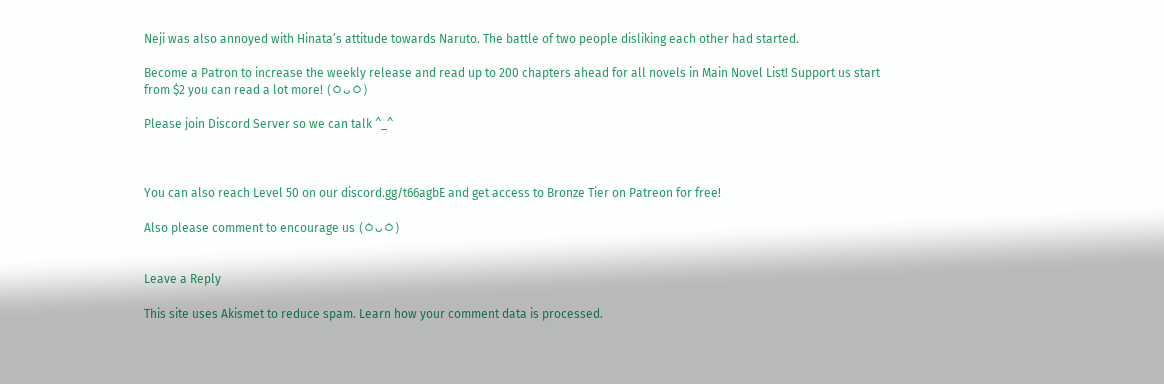Neji was also annoyed with Hinata’s attitude towards Naruto. The battle of two people disliking each other had started.

Become a Patron to increase the weekly release and read up to 200 chapters ahead for all novels in Main Novel List! Support us start from $2 you can read a lot more! (ㆁᴗㆁ)

Please join Discord Server so we can talk ^_^



You can also reach Level 50 on our discord.gg/t66agbE and get access to Bronze Tier on Patreon for free!

Also please comment to encourage us (ㆁᴗㆁ)


Leave a Reply

This site uses Akismet to reduce spam. Learn how your comment data is processed.